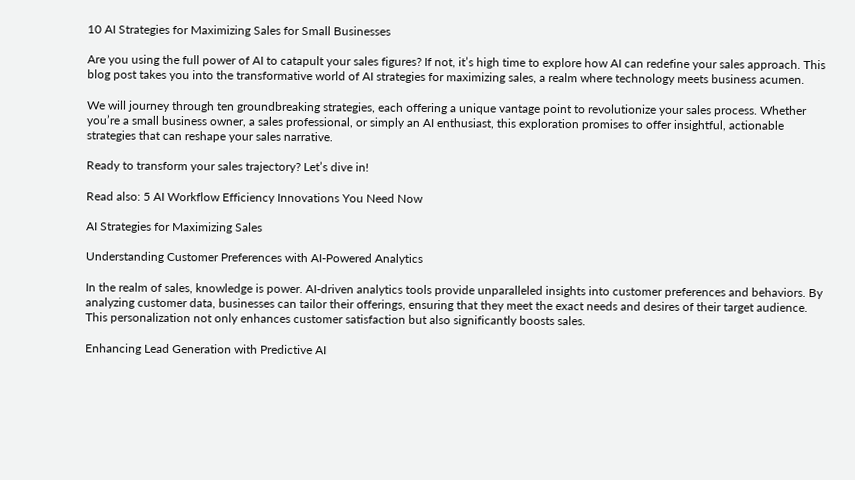10 AI Strategies for Maximizing Sales for Small Businesses

Are you using the full power of AI to catapult your sales figures? If not, it’s high time to explore how AI can redefine your sales approach. This blog post takes you into the transformative world of AI strategies for maximizing sales, a realm where technology meets business acumen.

We will journey through ten groundbreaking strategies, each offering a unique vantage point to revolutionize your sales process. Whether you’re a small business owner, a sales professional, or simply an AI enthusiast, this exploration promises to offer insightful, actionable strategies that can reshape your sales narrative.

Ready to transform your sales trajectory? Let’s dive in!

Read also: 5 AI Workflow Efficiency Innovations You Need Now

AI Strategies for Maximizing Sales

Understanding Customer Preferences with AI-Powered Analytics

In the realm of sales, knowledge is power. AI-driven analytics tools provide unparalleled insights into customer preferences and behaviors. By analyzing customer data, businesses can tailor their offerings, ensuring that they meet the exact needs and desires of their target audience. This personalization not only enhances customer satisfaction but also significantly boosts sales.

Enhancing Lead Generation with Predictive AI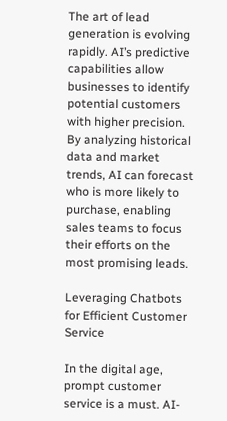The art of lead generation is evolving rapidly. AI’s predictive capabilities allow businesses to identify potential customers with higher precision. By analyzing historical data and market trends, AI can forecast who is more likely to purchase, enabling sales teams to focus their efforts on the most promising leads.

Leveraging Chatbots for Efficient Customer Service

In the digital age, prompt customer service is a must. AI-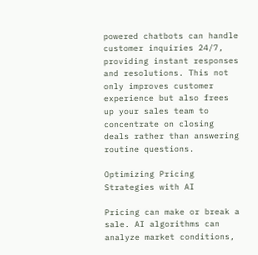powered chatbots can handle customer inquiries 24/7, providing instant responses and resolutions. This not only improves customer experience but also frees up your sales team to concentrate on closing deals rather than answering routine questions.

Optimizing Pricing Strategies with AI

Pricing can make or break a sale. AI algorithms can analyze market conditions,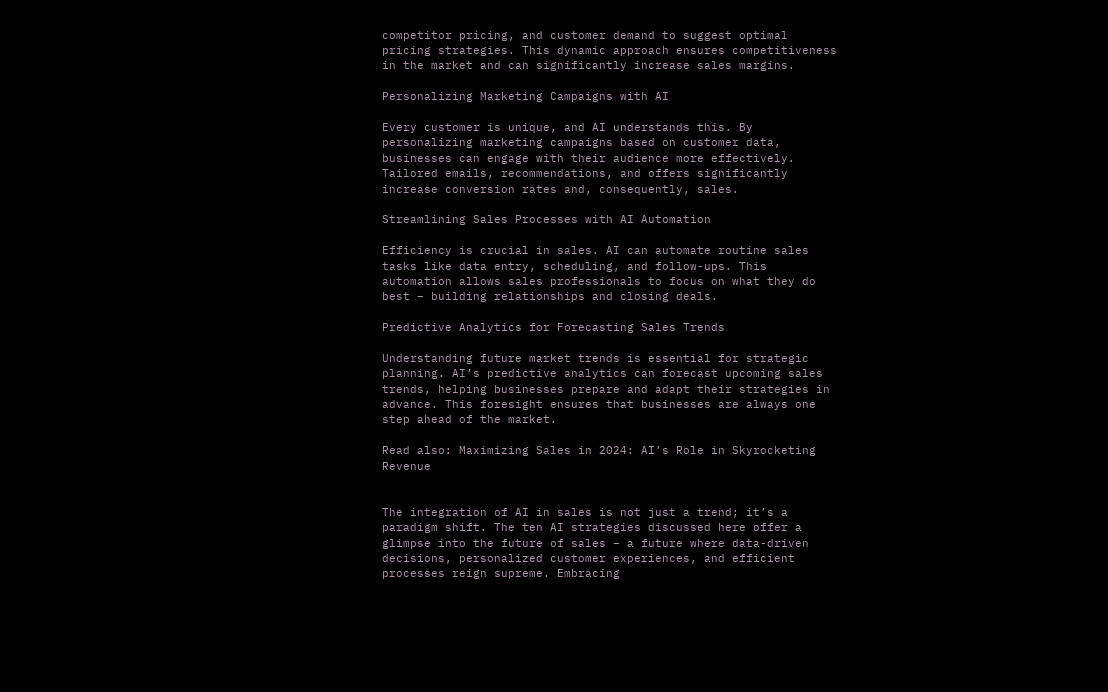competitor pricing, and customer demand to suggest optimal pricing strategies. This dynamic approach ensures competitiveness in the market and can significantly increase sales margins.

Personalizing Marketing Campaigns with AI

Every customer is unique, and AI understands this. By personalizing marketing campaigns based on customer data, businesses can engage with their audience more effectively. Tailored emails, recommendations, and offers significantly increase conversion rates and, consequently, sales.

Streamlining Sales Processes with AI Automation

Efficiency is crucial in sales. AI can automate routine sales tasks like data entry, scheduling, and follow-ups. This automation allows sales professionals to focus on what they do best – building relationships and closing deals.

Predictive Analytics for Forecasting Sales Trends

Understanding future market trends is essential for strategic planning. AI’s predictive analytics can forecast upcoming sales trends, helping businesses prepare and adapt their strategies in advance. This foresight ensures that businesses are always one step ahead of the market.

Read also: Maximizing Sales in 2024: AI’s Role in Skyrocketing Revenue


The integration of AI in sales is not just a trend; it’s a paradigm shift. The ten AI strategies discussed here offer a glimpse into the future of sales – a future where data-driven decisions, personalized customer experiences, and efficient processes reign supreme. Embracing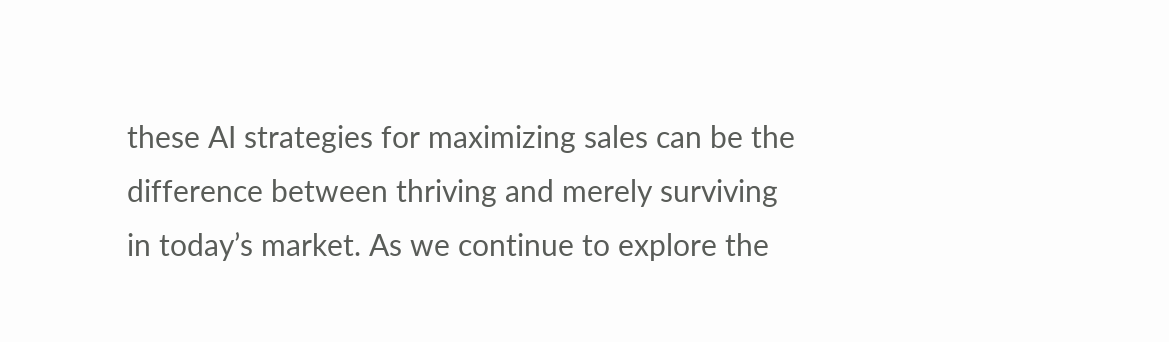these AI strategies for maximizing sales can be the difference between thriving and merely surviving in today’s market. As we continue to explore the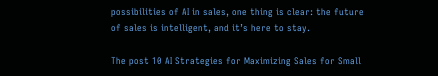possibilities of AI in sales, one thing is clear: the future of sales is intelligent, and it’s here to stay.

The post 10 AI Strategies for Maximizing Sales for Small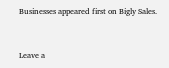Businesses appeared first on Bigly Sales.


Leave a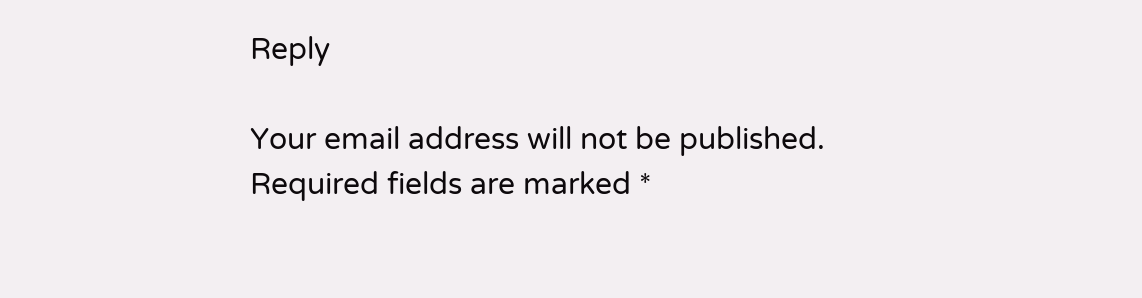Reply

Your email address will not be published. Required fields are marked *